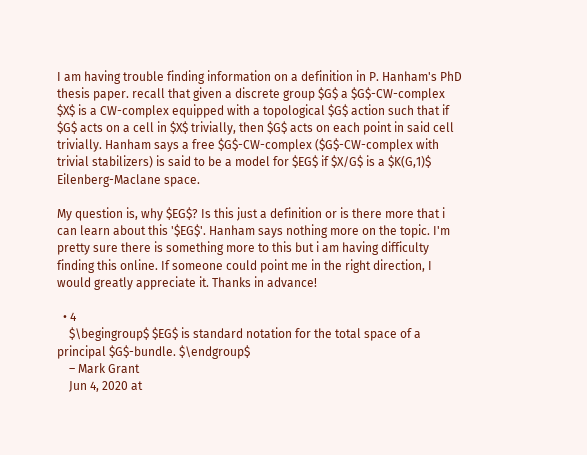I am having trouble finding information on a definition in P. Hanham's PhD thesis paper. recall that given a discrete group $G$ a $G$-CW-complex $X$ is a CW-complex equipped with a topological $G$ action such that if $G$ acts on a cell in $X$ trivially, then $G$ acts on each point in said cell trivially. Hanham says a free $G$-CW-complex ($G$-CW-complex with trivial stabilizers) is said to be a model for $EG$ if $X/G$ is a $K(G,1)$ Eilenberg-Maclane space.

My question is, why $EG$? Is this just a definition or is there more that i can learn about this '$EG$'. Hanham says nothing more on the topic. I'm pretty sure there is something more to this but i am having difficulty finding this online. If someone could point me in the right direction, I would greatly appreciate it. Thanks in advance!

  • 4
    $\begingroup$ $EG$ is standard notation for the total space of a principal $G$-bundle. $\endgroup$
    – Mark Grant
    Jun 4, 2020 at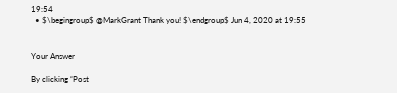19:54
  • $\begingroup$ @MarkGrant Thank you! $\endgroup$ Jun 4, 2020 at 19:55


Your Answer

By clicking “Post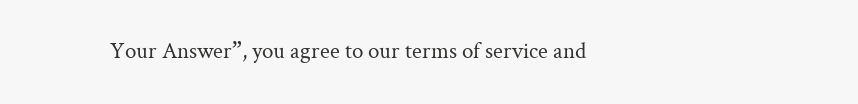Your Answer”, you agree to our terms of service and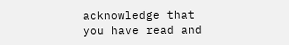acknowledge that you have read and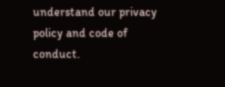understand our privacy policy and code of conduct.